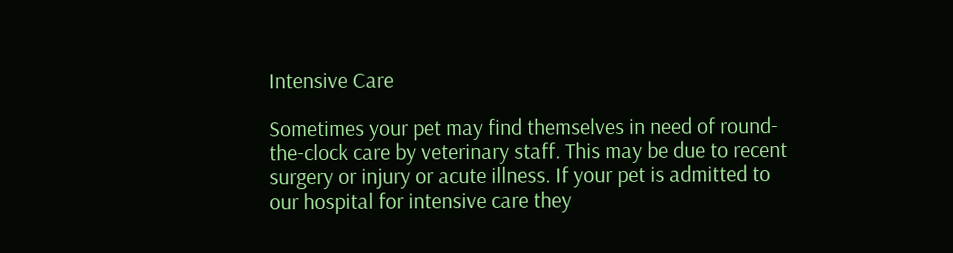Intensive Care

Sometimes your pet may find themselves in need of round-the-clock care by veterinary staff. This may be due to recent surgery or injury or acute illness. If your pet is admitted to our hospital for intensive care they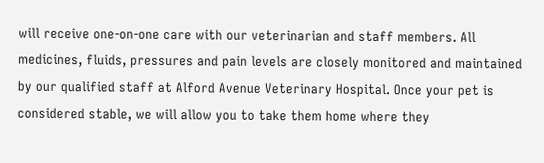will receive one-on-one care with our veterinarian and staff members. All medicines, fluids, pressures and pain levels are closely monitored and maintained by our qualified staff at Alford Avenue Veterinary Hospital. Once your pet is considered stable, we will allow you to take them home where they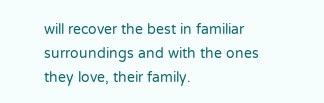will recover the best in familiar surroundings and with the ones they love, their family.